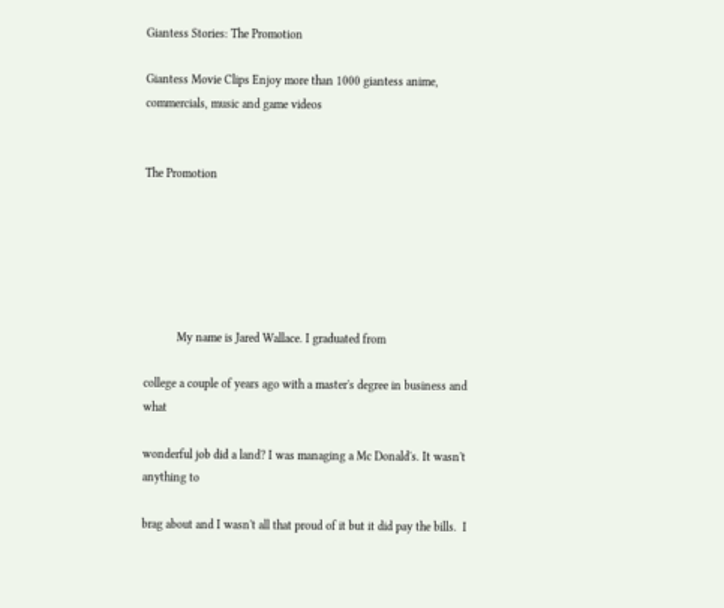Giantess Stories: The Promotion

Giantess Movie Clips Enjoy more than 1000 giantess anime, commercials, music and game videos


The Promotion






           My name is Jared Wallace. I graduated from

college a couple of years ago with a master's degree in business and what

wonderful job did a land? I was managing a Mc Donald's. It wasn't anything to

brag about and I wasn't all that proud of it but it did pay the bills.  I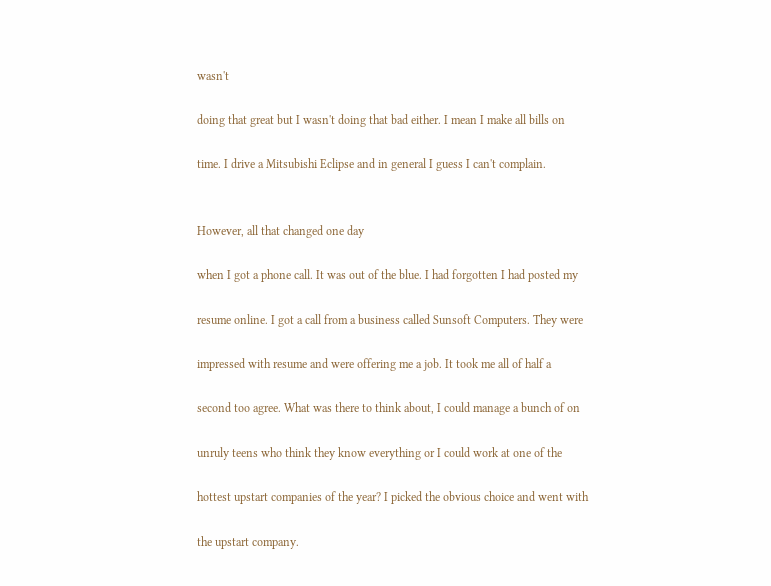wasn't

doing that great but I wasn't doing that bad either. I mean I make all bills on

time. I drive a Mitsubishi Eclipse and in general I guess I can't complain.


However, all that changed one day

when I got a phone call. It was out of the blue. I had forgotten I had posted my

resume online. I got a call from a business called Sunsoft Computers. They were

impressed with resume and were offering me a job. It took me all of half a

second too agree. What was there to think about, I could manage a bunch of on

unruly teens who think they know everything or I could work at one of the

hottest upstart companies of the year? I picked the obvious choice and went with

the upstart company.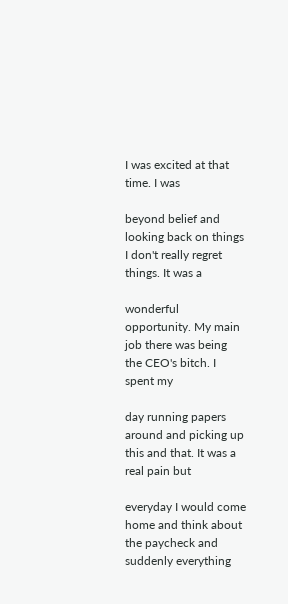I was excited at that time. I was

beyond belief and looking back on things I don't really regret things. It was a

wonderful opportunity. My main job there was being the CEO's bitch. I spent my

day running papers around and picking up this and that. It was a real pain but

everyday I would come home and think about the paycheck and suddenly everything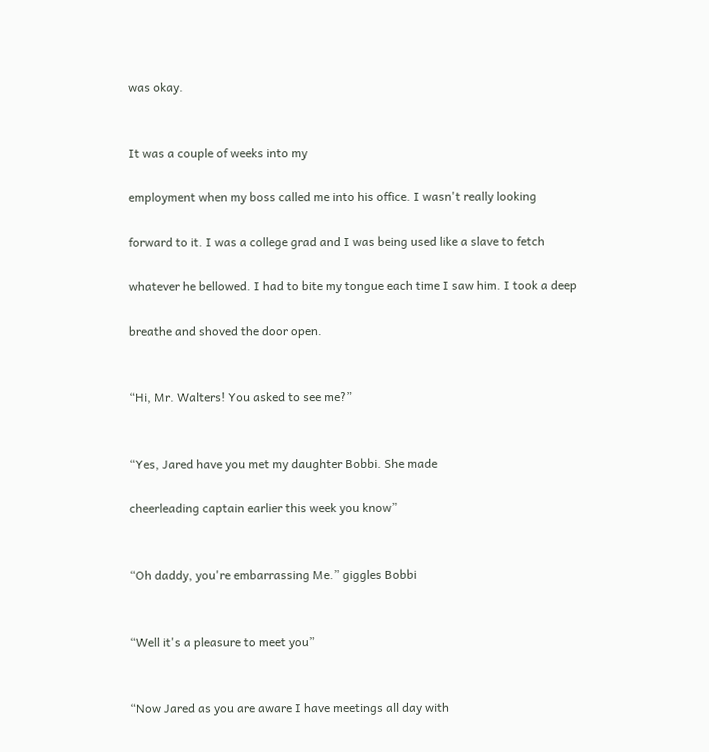was okay.


It was a couple of weeks into my

employment when my boss called me into his office. I wasn't really looking

forward to it. I was a college grad and I was being used like a slave to fetch

whatever he bellowed. I had to bite my tongue each time I saw him. I took a deep

breathe and shoved the door open.


“Hi, Mr. Walters! You asked to see me?”


“Yes, Jared have you met my daughter Bobbi. She made

cheerleading captain earlier this week you know”


“Oh daddy, you're embarrassing Me.” giggles Bobbi


“Well it's a pleasure to meet you”


“Now Jared as you are aware I have meetings all day with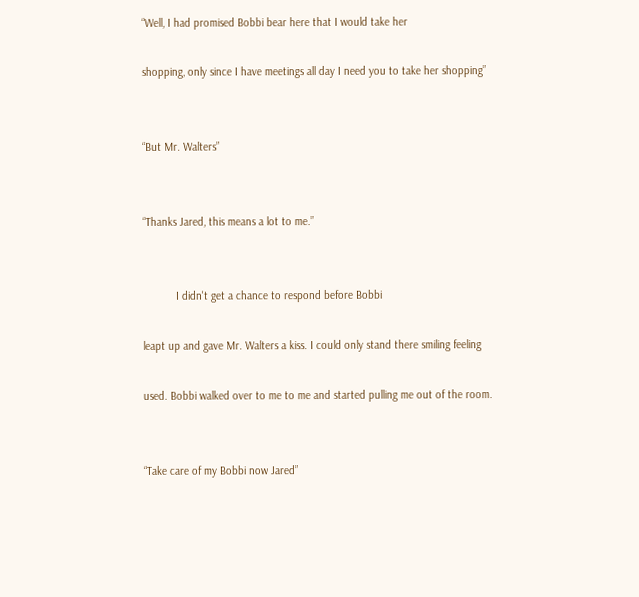“Well, I had promised Bobbi bear here that I would take her

shopping, only since I have meetings all day I need you to take her shopping”


“But Mr. Walters”


“Thanks Jared, this means a lot to me.”


           I didn't get a chance to respond before Bobbi

leapt up and gave Mr. Walters a kiss. I could only stand there smiling feeling

used. Bobbi walked over to me to me and started pulling me out of the room.


“Take care of my Bobbi now Jared”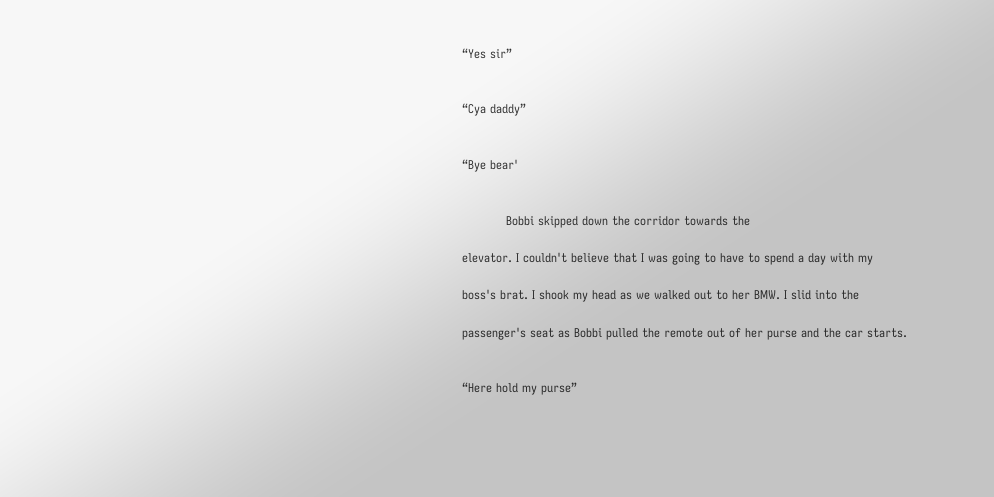“Yes sir”


“Cya daddy”


“Bye bear'


           Bobbi skipped down the corridor towards the

elevator. I couldn't believe that I was going to have to spend a day with my

boss's brat. I shook my head as we walked out to her BMW. I slid into the

passenger's seat as Bobbi pulled the remote out of her purse and the car starts.


“Here hold my purse”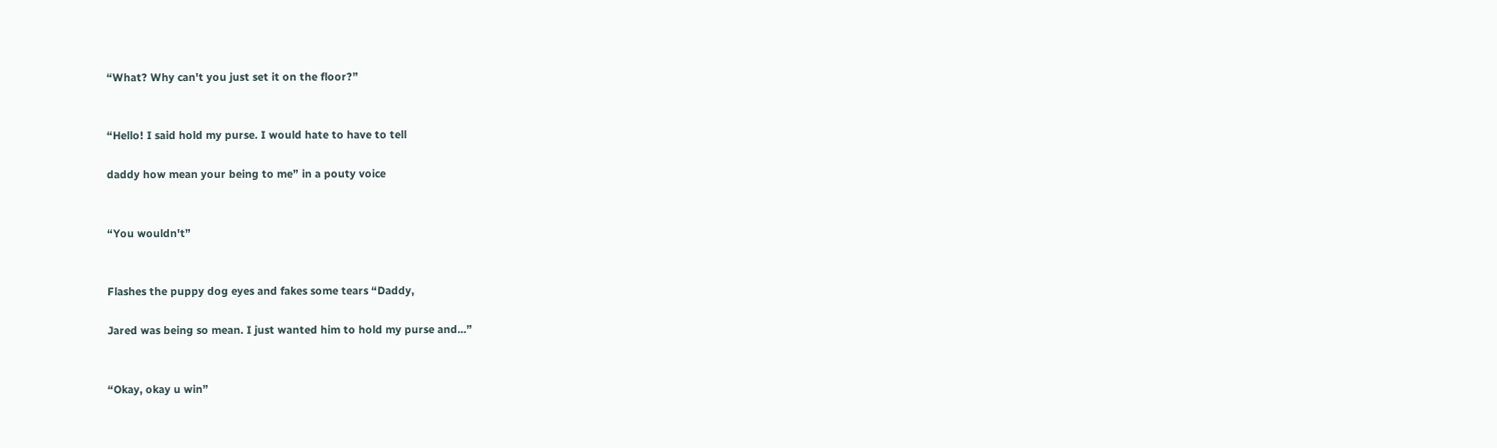“What? Why can't you just set it on the floor?”


“Hello! I said hold my purse. I would hate to have to tell

daddy how mean your being to me” in a pouty voice


“You wouldn't”


Flashes the puppy dog eyes and fakes some tears “Daddy,

Jared was being so mean. I just wanted him to hold my purse and...”


“Okay, okay u win”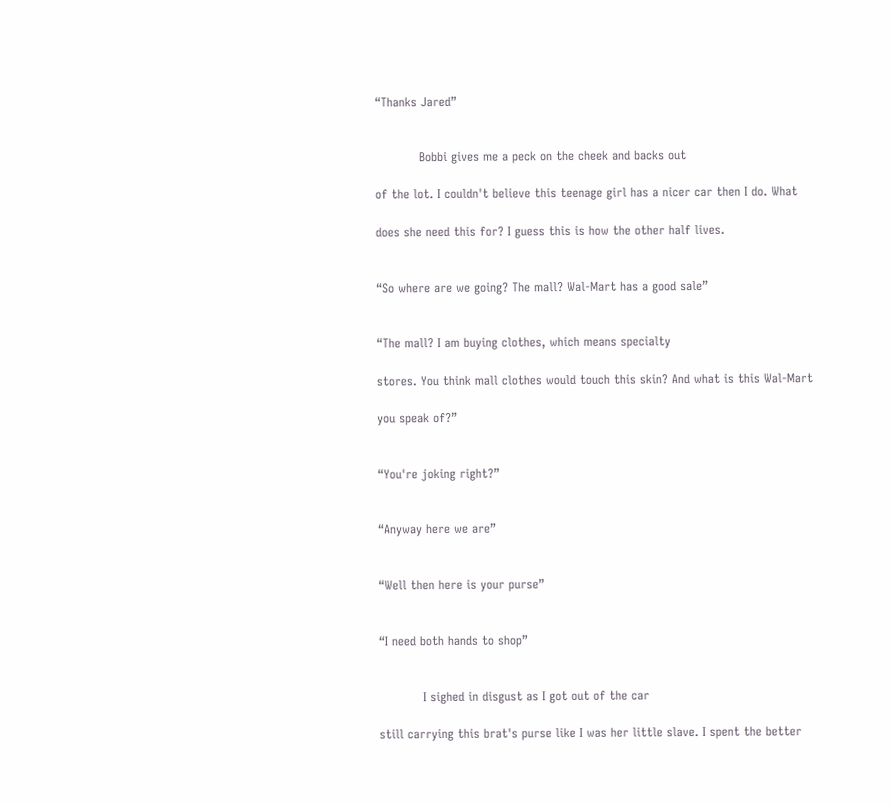“Thanks Jared”


           Bobbi gives me a peck on the cheek and backs out

of the lot. I couldn't believe this teenage girl has a nicer car then I do. What

does she need this for? I guess this is how the other half lives.


“So where are we going? The mall? Wal-Mart has a good sale”


“The mall? I am buying clothes, which means specialty

stores. You think mall clothes would touch this skin? And what is this Wal-Mart

you speak of?”


“You're joking right?”


“Anyway here we are”


“Well then here is your purse”


“I need both hands to shop”


           I sighed in disgust as I got out of the car

still carrying this brat's purse like I was her little slave. I spent the better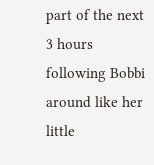part of the next 3 hours following Bobbi around like her little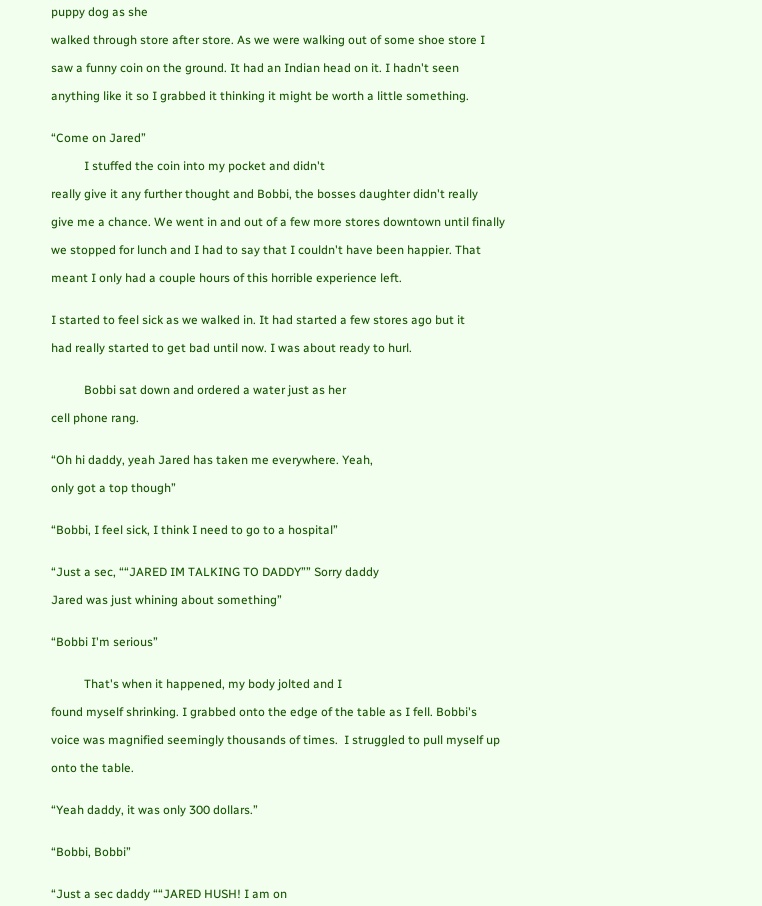puppy dog as she

walked through store after store. As we were walking out of some shoe store I

saw a funny coin on the ground. It had an Indian head on it. I hadn't seen

anything like it so I grabbed it thinking it might be worth a little something.


“Come on Jared”

           I stuffed the coin into my pocket and didn't

really give it any further thought and Bobbi, the bosses daughter didn't really

give me a chance. We went in and out of a few more stores downtown until finally

we stopped for lunch and I had to say that I couldn't have been happier. That

meant I only had a couple hours of this horrible experience left.


I started to feel sick as we walked in. It had started a few stores ago but it

had really started to get bad until now. I was about ready to hurl.


           Bobbi sat down and ordered a water just as her

cell phone rang.


“Oh hi daddy, yeah Jared has taken me everywhere. Yeah,

only got a top though”


“Bobbi, I feel sick, I think I need to go to a hospital”


“Just a sec, ““JARED IM TALKING TO DADDY”” Sorry daddy

Jared was just whining about something”


“Bobbi I'm serious”


           That's when it happened, my body jolted and I

found myself shrinking. I grabbed onto the edge of the table as I fell. Bobbi's

voice was magnified seemingly thousands of times.  I struggled to pull myself up

onto the table.


“Yeah daddy, it was only 300 dollars.”


“Bobbi, Bobbi”


“Just a sec daddy ““JARED HUSH! I am on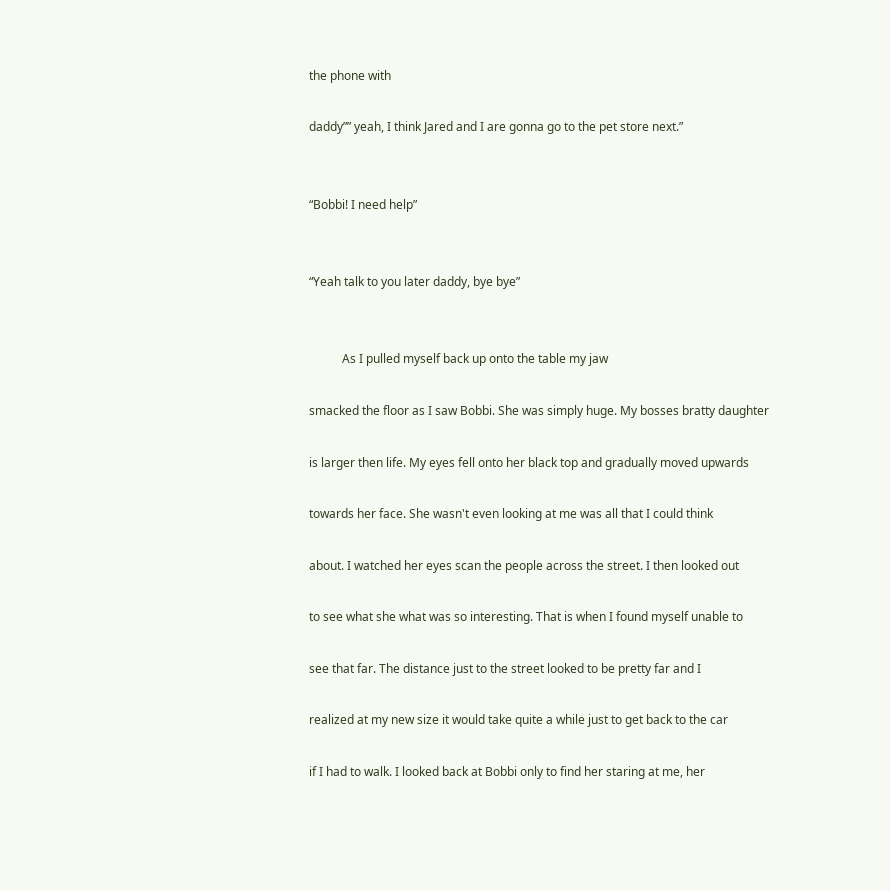the phone with

daddy”” yeah, I think Jared and I are gonna go to the pet store next.”


“Bobbi! I need help”


“Yeah talk to you later daddy, bye bye”


           As I pulled myself back up onto the table my jaw

smacked the floor as I saw Bobbi. She was simply huge. My bosses bratty daughter

is larger then life. My eyes fell onto her black top and gradually moved upwards

towards her face. She wasn't even looking at me was all that I could think

about. I watched her eyes scan the people across the street. I then looked out

to see what she what was so interesting. That is when I found myself unable to

see that far. The distance just to the street looked to be pretty far and I

realized at my new size it would take quite a while just to get back to the car

if I had to walk. I looked back at Bobbi only to find her staring at me, her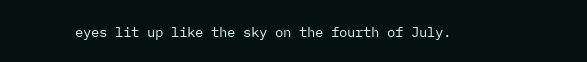eyes lit up like the sky on the fourth of July.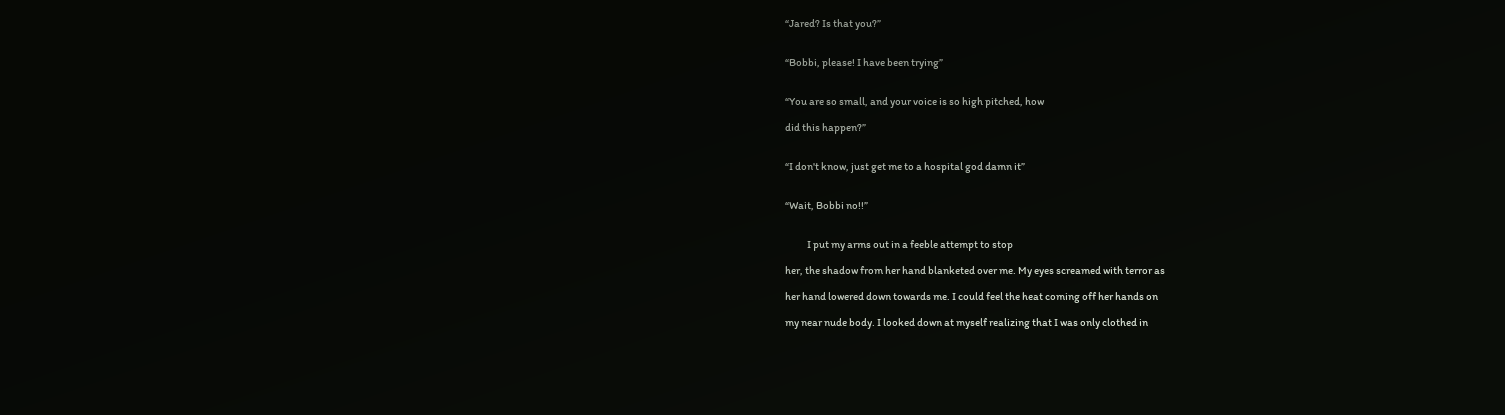“Jared? Is that you?”


“Bobbi, please! I have been trying”


“You are so small, and your voice is so high pitched, how

did this happen?”


“I don't know, just get me to a hospital god damn it”


“Wait, Bobbi no!!”


           I put my arms out in a feeble attempt to stop

her, the shadow from her hand blanketed over me. My eyes screamed with terror as

her hand lowered down towards me. I could feel the heat coming off her hands on

my near nude body. I looked down at myself realizing that I was only clothed in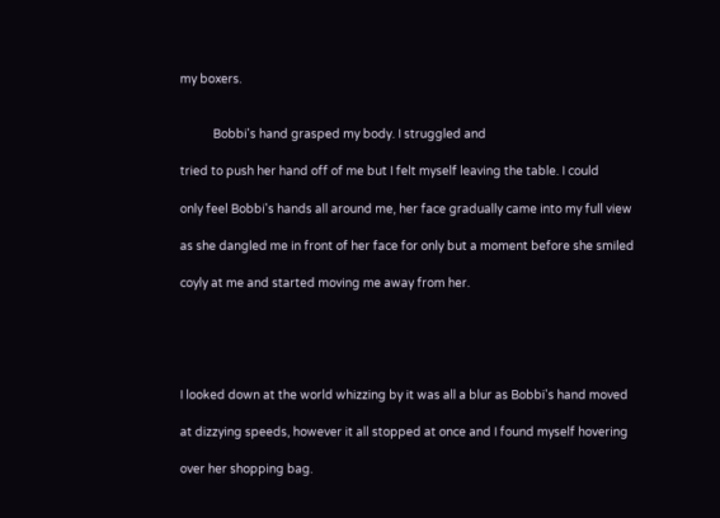my boxers.


           Bobbi's hand grasped my body. I struggled and

tried to push her hand off of me but I felt myself leaving the table. I could

only feel Bobbi's hands all around me, her face gradually came into my full view

as she dangled me in front of her face for only but a moment before she smiled

coyly at me and started moving me away from her.





I looked down at the world whizzing by it was all a blur as Bobbi's hand moved

at dizzying speeds, however it all stopped at once and I found myself hovering

over her shopping bag.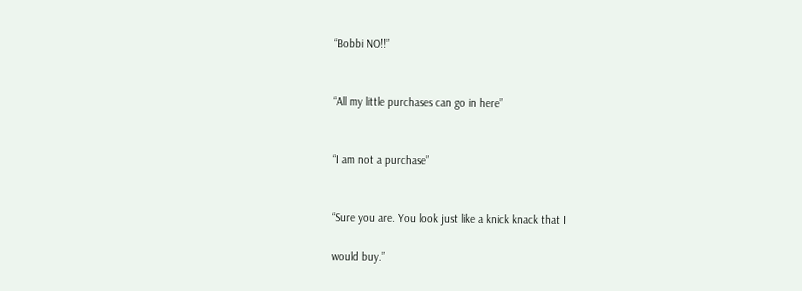“Bobbi NO!!”


“All my little purchases can go in here”


“I am not a purchase”


“Sure you are. You look just like a knick knack that I

would buy.”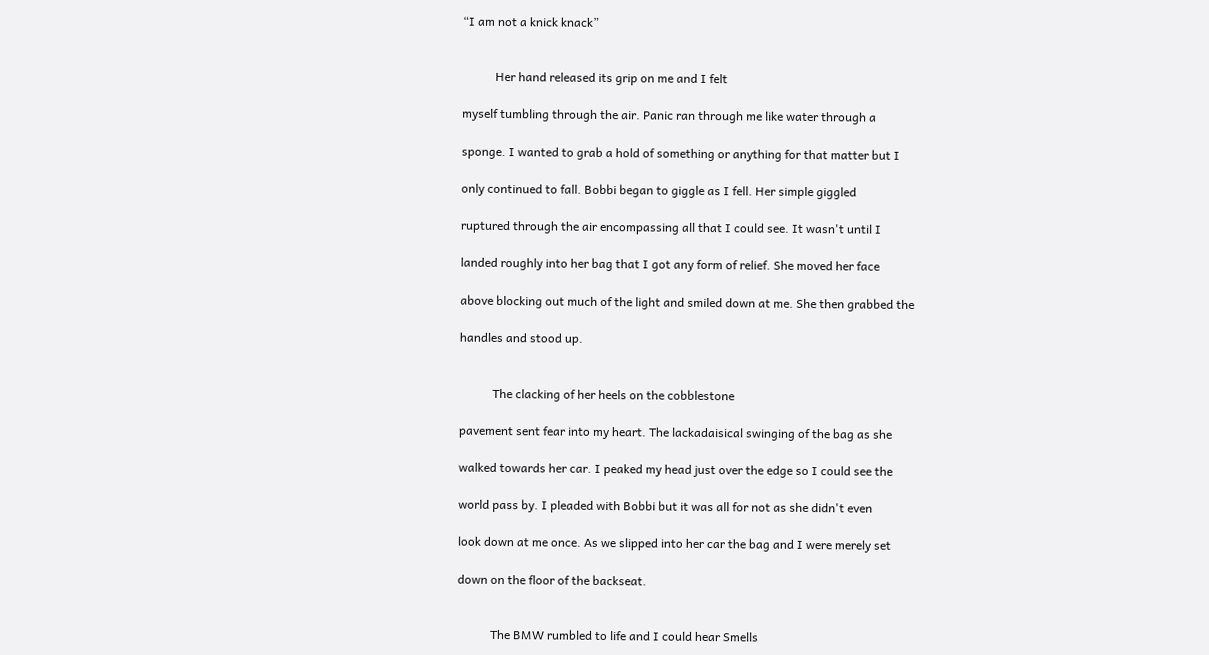“I am not a knick knack”


           Her hand released its grip on me and I felt

myself tumbling through the air. Panic ran through me like water through a

sponge. I wanted to grab a hold of something or anything for that matter but I

only continued to fall. Bobbi began to giggle as I fell. Her simple giggled

ruptured through the air encompassing all that I could see. It wasn't until I

landed roughly into her bag that I got any form of relief. She moved her face

above blocking out much of the light and smiled down at me. She then grabbed the

handles and stood up.


           The clacking of her heels on the cobblestone

pavement sent fear into my heart. The lackadaisical swinging of the bag as she

walked towards her car. I peaked my head just over the edge so I could see the

world pass by. I pleaded with Bobbi but it was all for not as she didn't even

look down at me once. As we slipped into her car the bag and I were merely set

down on the floor of the backseat.


           The BMW rumbled to life and I could hear Smells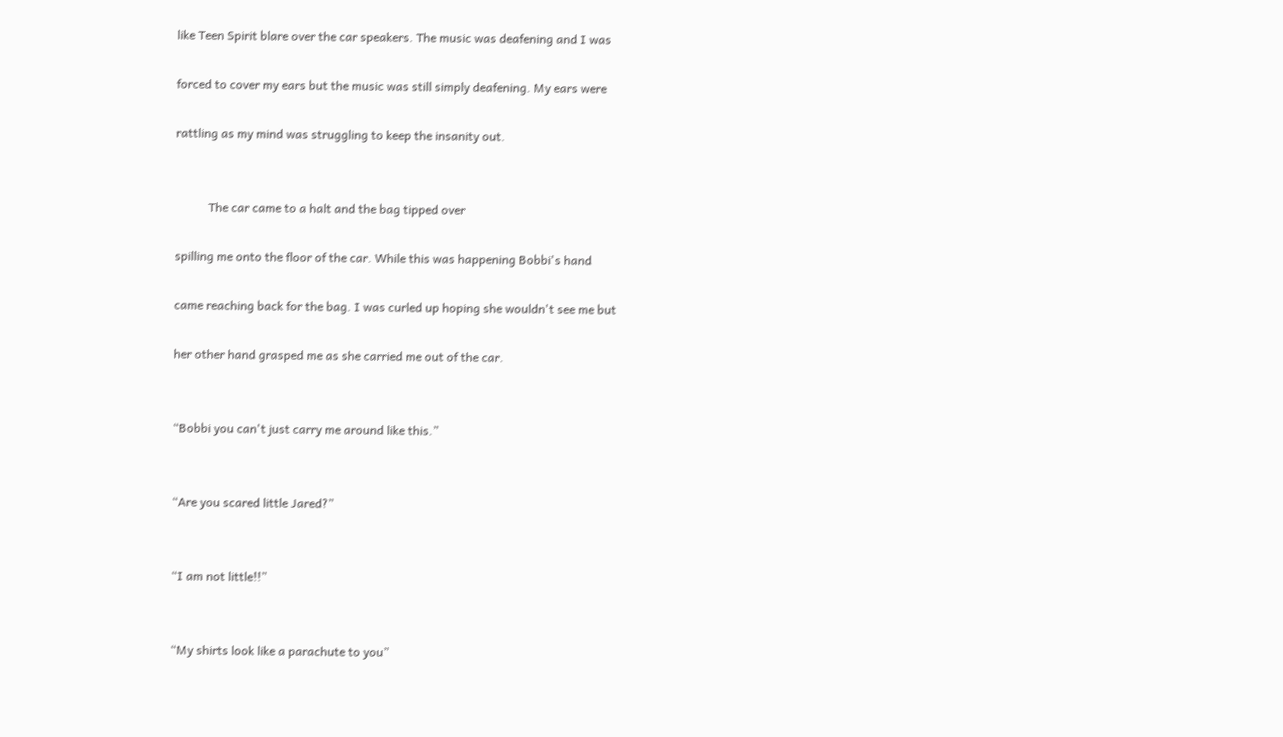like Teen Spirit blare over the car speakers. The music was deafening and I was

forced to cover my ears but the music was still simply deafening. My ears were

rattling as my mind was struggling to keep the insanity out.


           The car came to a halt and the bag tipped over

spilling me onto the floor of the car. While this was happening Bobbi's hand

came reaching back for the bag. I was curled up hoping she wouldn't see me but

her other hand grasped me as she carried me out of the car.


“Bobbi you can't just carry me around like this.”


“Are you scared little Jared?”


“I am not little!!”


“My shirts look like a parachute to you”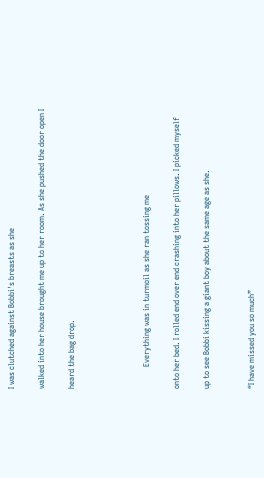I was clutched against Bobbi's breasts as she

walked into her house brought me up to her room. As she pushed the door open I

heard the bag drop.




           Everything was in turmoil as she ran tossing me

onto her bed. I rolled end over end crashing into her pillows. I picked myself

up to see Bobbi kissing a giant boy about the same age as she.


“I have missed you so much”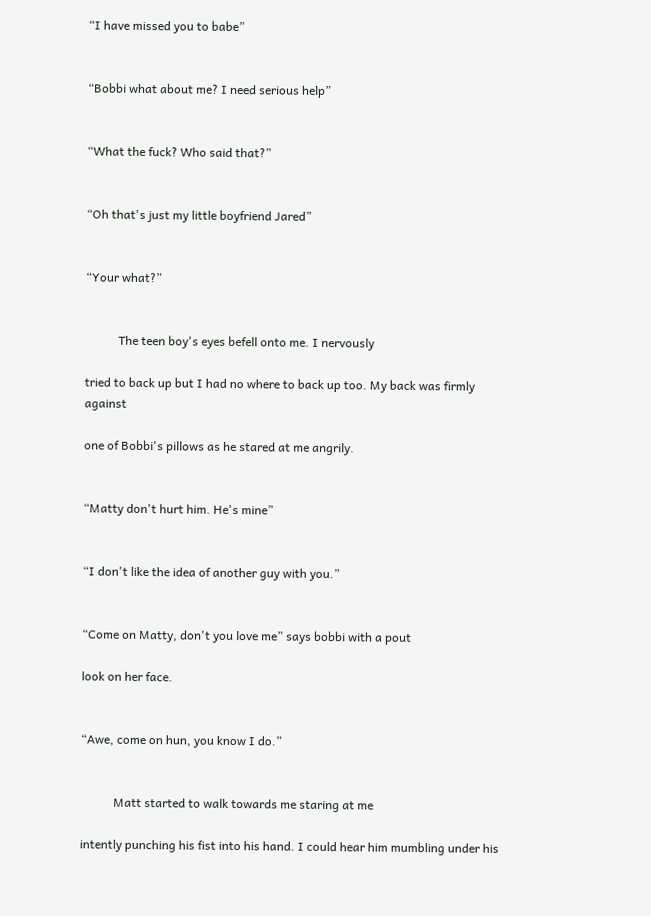“I have missed you to babe”


“Bobbi what about me? I need serious help”


“What the fuck? Who said that?”


“Oh that's just my little boyfriend Jared”


“Your what?”


           The teen boy's eyes befell onto me. I nervously

tried to back up but I had no where to back up too. My back was firmly against

one of Bobbi's pillows as he stared at me angrily.


“Matty don't hurt him. He's mine”


“I don't like the idea of another guy with you.”


“Come on Matty, don't you love me” says bobbi with a pout

look on her face.


“Awe, come on hun, you know I do.”


           Matt started to walk towards me staring at me

intently punching his fist into his hand. I could hear him mumbling under his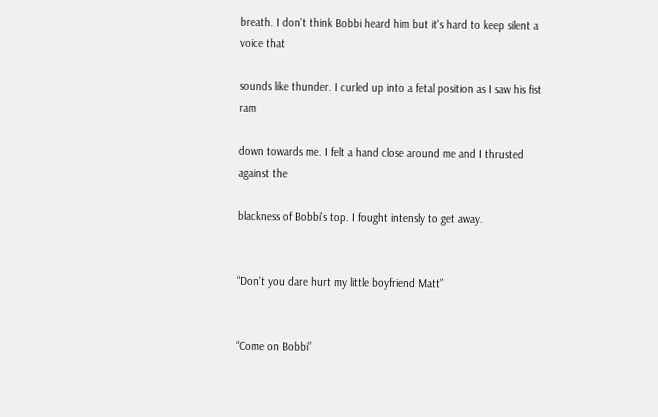breath. I don't think Bobbi heard him but it's hard to keep silent a voice that

sounds like thunder. I curled up into a fetal position as I saw his fist ram

down towards me. I felt a hand close around me and I thrusted against the

blackness of Bobbi's top. I fought intensly to get away.


“Don't you dare hurt my little boyfriend Matt”


“Come on Bobbi”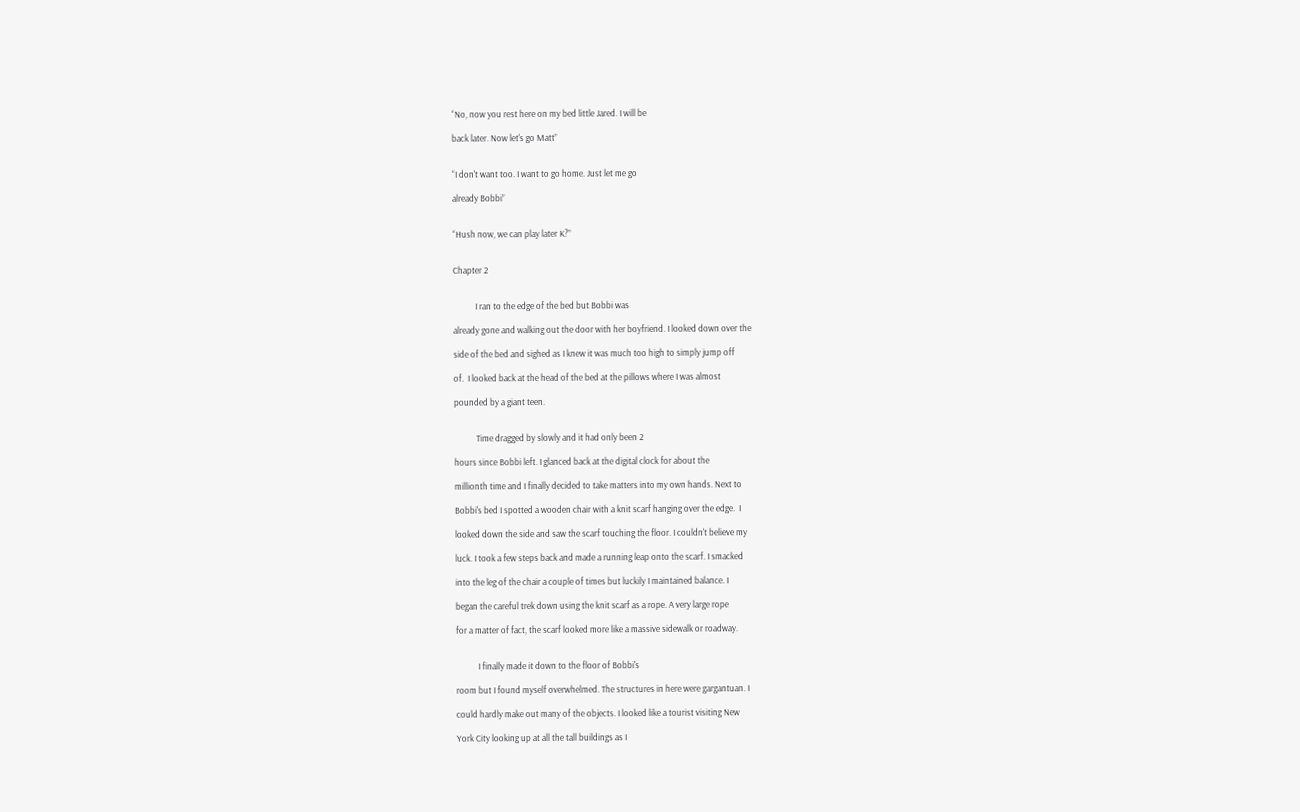“No, now you rest here on my bed little Jared. I will be

back later. Now let's go Matt”


“I don't want too. I want to go home. Just let me go

already Bobbi”


“Hush now, we can play later K?”


Chapter 2


           I ran to the edge of the bed but Bobbi was

already gone and walking out the door with her boyfriend. I looked down over the

side of the bed and sighed as I knew it was much too high to simply jump off

of.  I looked back at the head of the bed at the pillows where I was almost

pounded by a giant teen.


           Time dragged by slowly and it had only been 2

hours since Bobbi left. I glanced back at the digital clock for about the

millionth time and I finally decided to take matters into my own hands. Next to

Bobbi's bed I spotted a wooden chair with a knit scarf hanging over the edge.  I

looked down the side and saw the scarf touching the floor. I couldn't believe my

luck. I took a few steps back and made a running leap onto the scarf. I smacked

into the leg of the chair a couple of times but luckily I maintained balance. I

began the careful trek down using the knit scarf as a rope. A very large rope

for a matter of fact, the scarf looked more like a massive sidewalk or roadway.


           I finally made it down to the floor of Bobbi's

room but I found myself overwhelmed. The structures in here were gargantuan. I

could hardly make out many of the objects. I looked like a tourist visiting New

York City looking up at all the tall buildings as I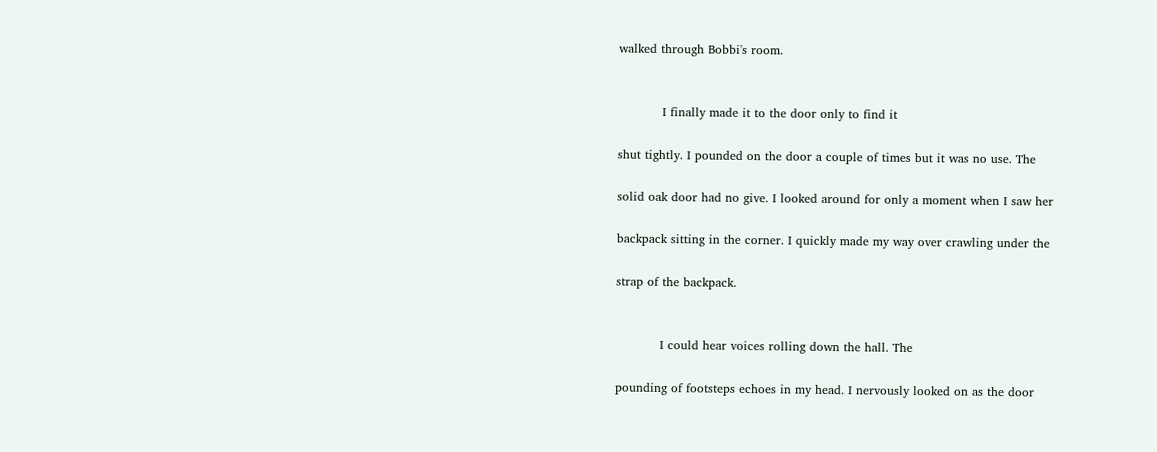walked through Bobbi's room.


           I finally made it to the door only to find it

shut tightly. I pounded on the door a couple of times but it was no use. The

solid oak door had no give. I looked around for only a moment when I saw her

backpack sitting in the corner. I quickly made my way over crawling under the

strap of the backpack.


           I could hear voices rolling down the hall. The

pounding of footsteps echoes in my head. I nervously looked on as the door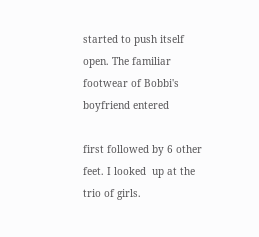started to push itself open. The familiar footwear of Bobbi's boyfriend entered

first followed by 6 other feet. I looked  up at the trio of girls.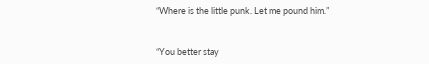“Where is the little punk. Let me pound him.”


“You better stay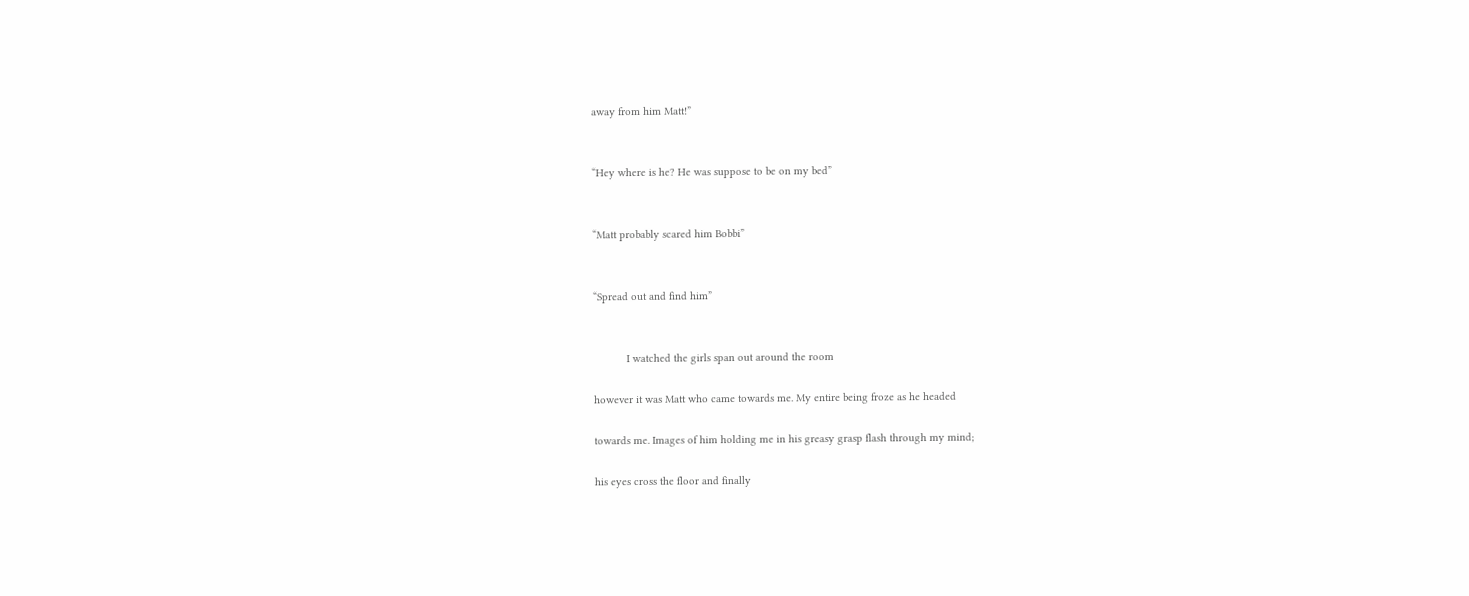away from him Matt!”


“Hey where is he? He was suppose to be on my bed”


“Matt probably scared him Bobbi”


“Spread out and find him”


           I watched the girls span out around the room

however it was Matt who came towards me. My entire being froze as he headed

towards me. Images of him holding me in his greasy grasp flash through my mind;

his eyes cross the floor and finally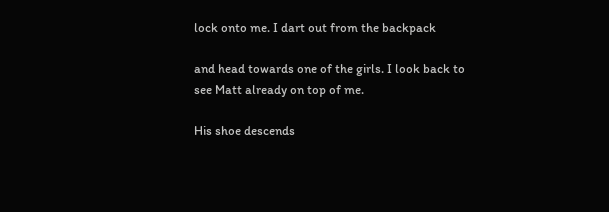lock onto me. I dart out from the backpack

and head towards one of the girls. I look back to see Matt already on top of me.

His shoe descends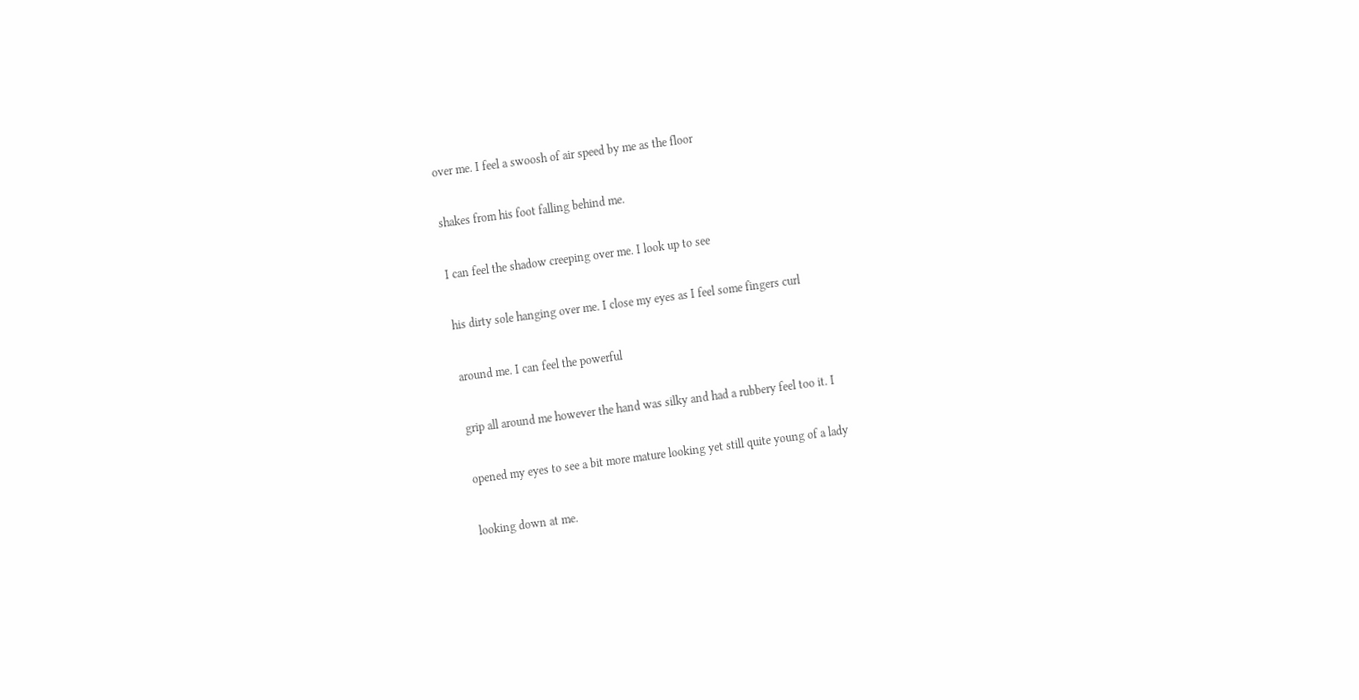over me. I feel a swoosh of air speed by me as the floor

shakes from his foot falling behind me.

I can feel the shadow creeping over me. I look up to see

his dirty sole hanging over me. I close my eyes as I feel some fingers curl

around me. I can feel the powerful

grip all around me however the hand was silky and had a rubbery feel too it. I

opened my eyes to see a bit more mature looking yet still quite young of a lady

looking down at me.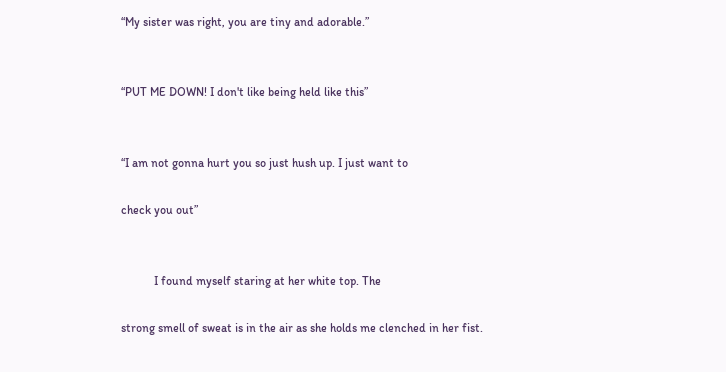“My sister was right, you are tiny and adorable.”


“PUT ME DOWN! I don't like being held like this”


“I am not gonna hurt you so just hush up. I just want to

check you out”


           I found myself staring at her white top. The

strong smell of sweat is in the air as she holds me clenched in her fist.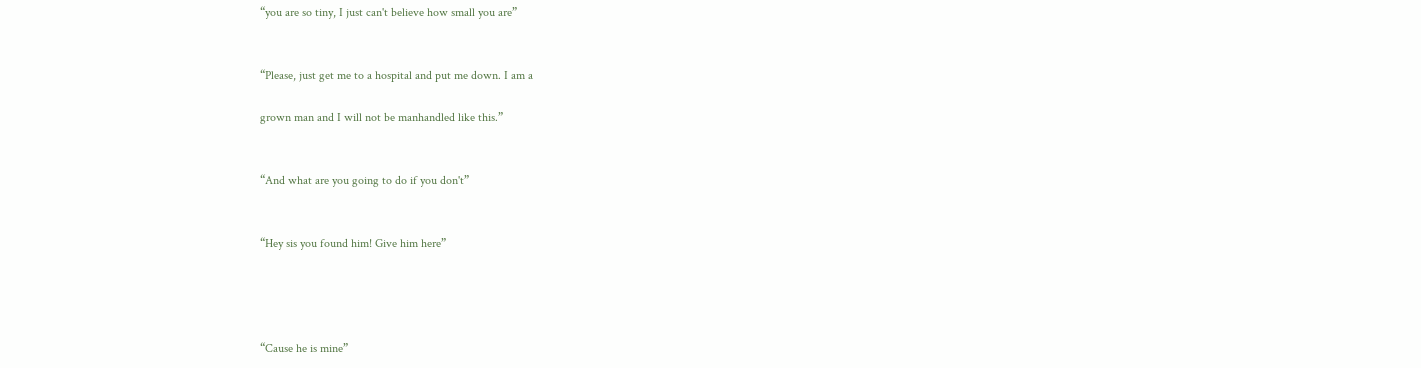“you are so tiny, I just can't believe how small you are”


“Please, just get me to a hospital and put me down. I am a

grown man and I will not be manhandled like this.”


“And what are you going to do if you don't”


“Hey sis you found him! Give him here”




“Cause he is mine”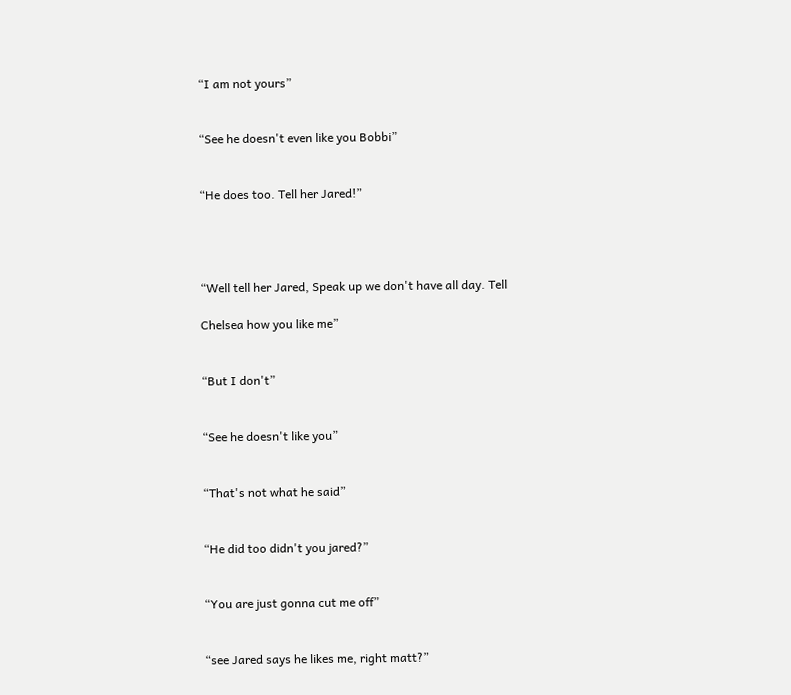“I am not yours”


“See he doesn't even like you Bobbi”


“He does too. Tell her Jared!”




“Well tell her Jared, Speak up we don't have all day. Tell

Chelsea how you like me”


“But I don't”


“See he doesn't like you”


“That's not what he said”


“He did too didn't you jared?”


“You are just gonna cut me off”


“see Jared says he likes me, right matt?”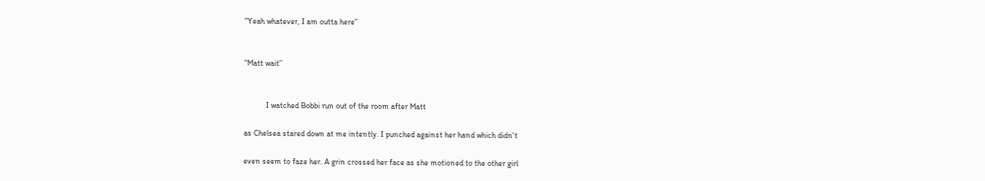“Yeah whatever, I am outta here”


“Matt wait”


           I watched Bobbi run out of the room after Matt

as Chelsea stared down at me intently. I punched against her hand which didn't

even seem to faze her. A grin crossed her face as she motioned to the other girl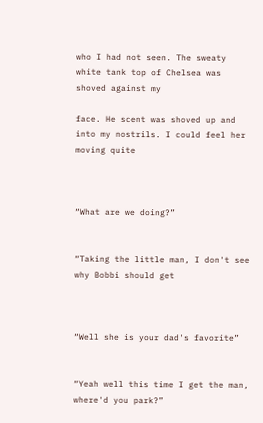who I had not seen. The sweaty white tank top of Chelsea was shoved against my

face. He scent was shoved up and into my nostrils. I could feel her moving quite



“What are we doing?”


“Taking the little man, I don't see why Bobbi should get



“Well she is your dad's favorite”


“Yeah well this time I get the man, where'd you park?”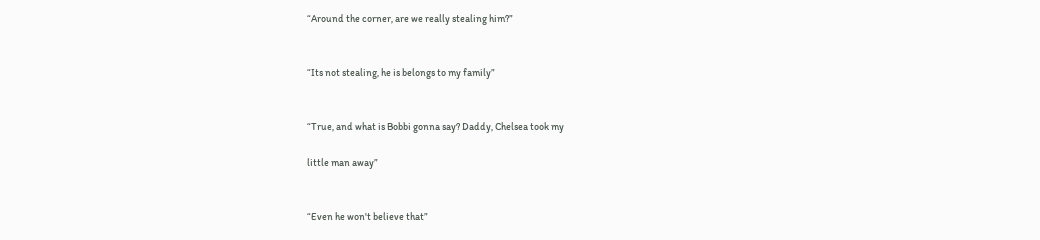“Around the corner, are we really stealing him?”


“Its not stealing, he is belongs to my family”


“True, and what is Bobbi gonna say? Daddy, Chelsea took my

little man away”


“Even he won't believe that”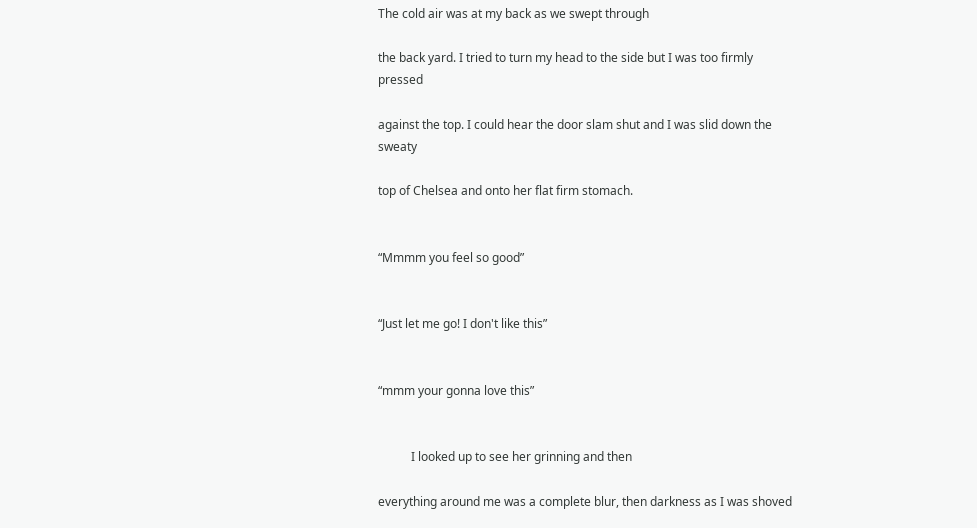The cold air was at my back as we swept through

the back yard. I tried to turn my head to the side but I was too firmly pressed

against the top. I could hear the door slam shut and I was slid down the sweaty

top of Chelsea and onto her flat firm stomach.


“Mmmm you feel so good”


“Just let me go! I don't like this”


“mmm your gonna love this”


           I looked up to see her grinning and then

everything around me was a complete blur, then darkness as I was shoved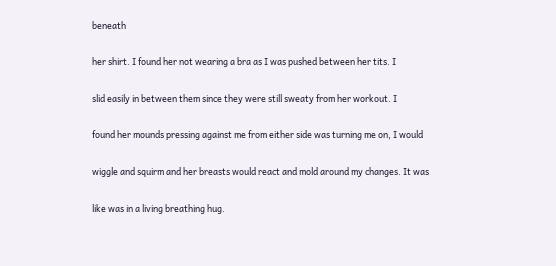beneath

her shirt. I found her not wearing a bra as I was pushed between her tits. I

slid easily in between them since they were still sweaty from her workout. I

found her mounds pressing against me from either side was turning me on, I would

wiggle and squirm and her breasts would react and mold around my changes. It was

like was in a living breathing hug.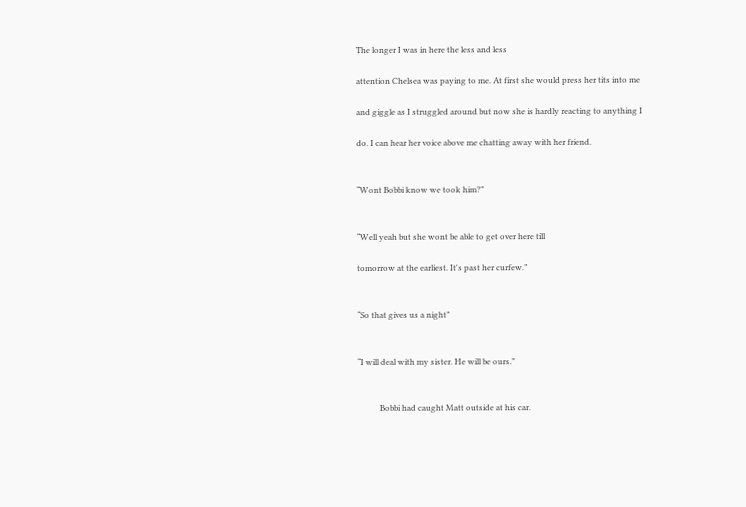The longer I was in here the less and less

attention Chelsea was paying to me. At first she would press her tits into me

and giggle as I struggled around but now she is hardly reacting to anything I

do. I can hear her voice above me chatting away with her friend.


“Wont Bobbi know we took him?”


“Well yeah but she wont be able to get over here till

tomorrow at the earliest. It's past her curfew.”


“So that gives us a night”


“I will deal with my sister. He will be ours.”


           Bobbi had caught Matt outside at his car.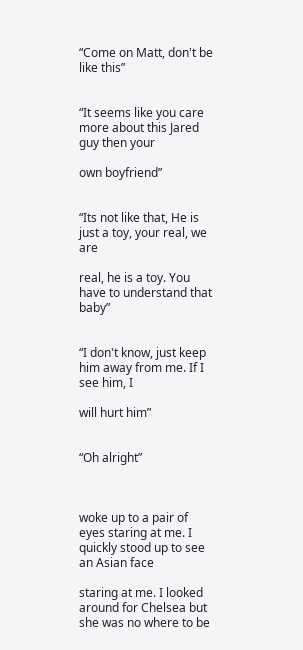“Come on Matt, don't be like this”


“It seems like you care more about this Jared guy then your

own boyfriend”


“Its not like that, He is just a toy, your real, we are

real, he is a toy. You have to understand that baby”


“I don't know, just keep him away from me. If I see him, I

will hurt him”


“Oh alright”



woke up to a pair of eyes staring at me. I quickly stood up to see an Asian face

staring at me. I looked around for Chelsea but she was no where to be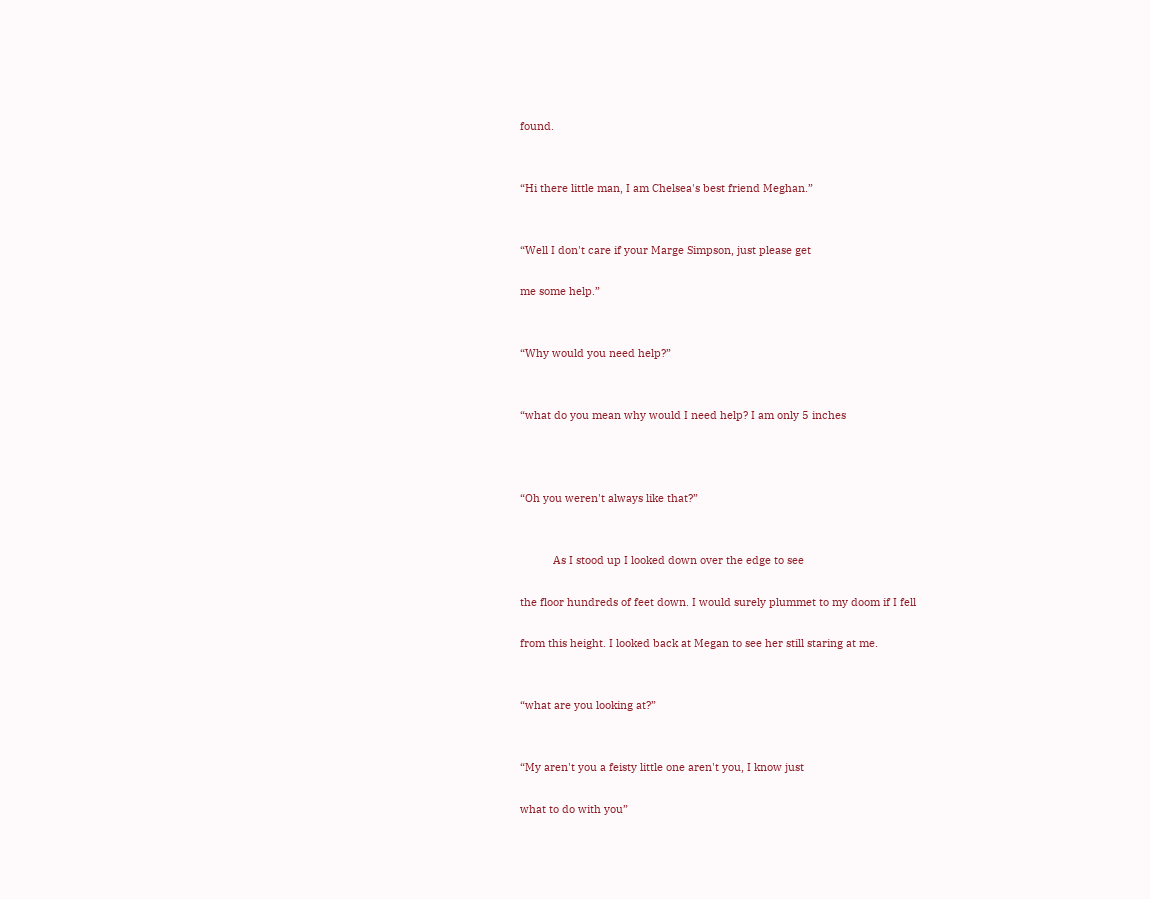found.


“Hi there little man, I am Chelsea's best friend Meghan.”


“Well I don't care if your Marge Simpson, just please get

me some help.”


“Why would you need help?”


“what do you mean why would I need help? I am only 5 inches



“Oh you weren't always like that?”


           As I stood up I looked down over the edge to see

the floor hundreds of feet down. I would surely plummet to my doom if I fell

from this height. I looked back at Megan to see her still staring at me.


“what are you looking at?”


“My aren't you a feisty little one aren't you, I know just

what to do with you”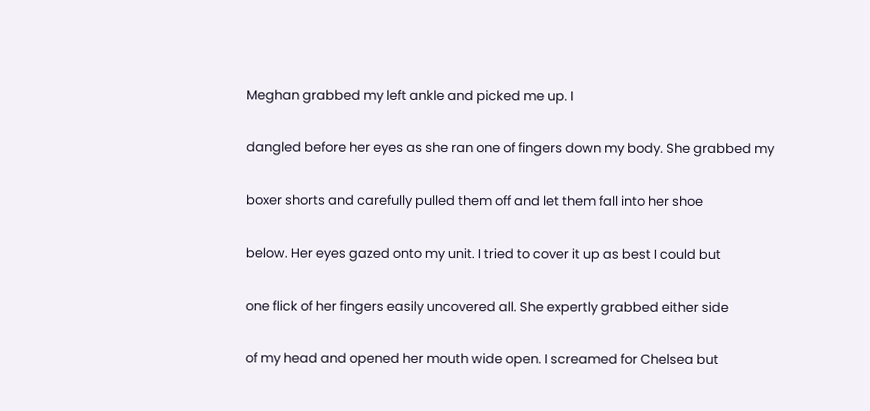Meghan grabbed my left ankle and picked me up. I

dangled before her eyes as she ran one of fingers down my body. She grabbed my

boxer shorts and carefully pulled them off and let them fall into her shoe

below. Her eyes gazed onto my unit. I tried to cover it up as best I could but

one flick of her fingers easily uncovered all. She expertly grabbed either side

of my head and opened her mouth wide open. I screamed for Chelsea but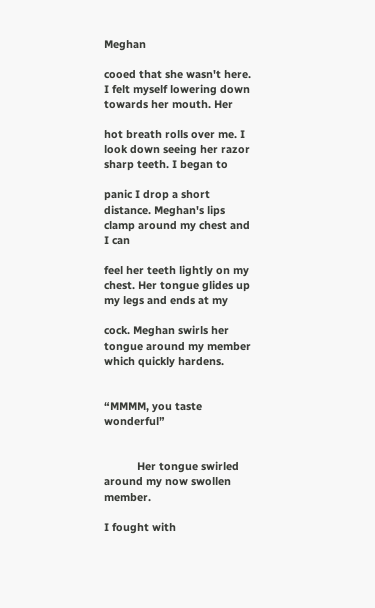Meghan

cooed that she wasn't here. I felt myself lowering down towards her mouth. Her

hot breath rolls over me. I look down seeing her razor sharp teeth. I began to

panic I drop a short distance. Meghan's lips clamp around my chest and I can

feel her teeth lightly on my chest. Her tongue glides up my legs and ends at my

cock. Meghan swirls her tongue around my member which quickly hardens.


“MMMM, you taste wonderful”


           Her tongue swirled around my now swollen member.

I fought with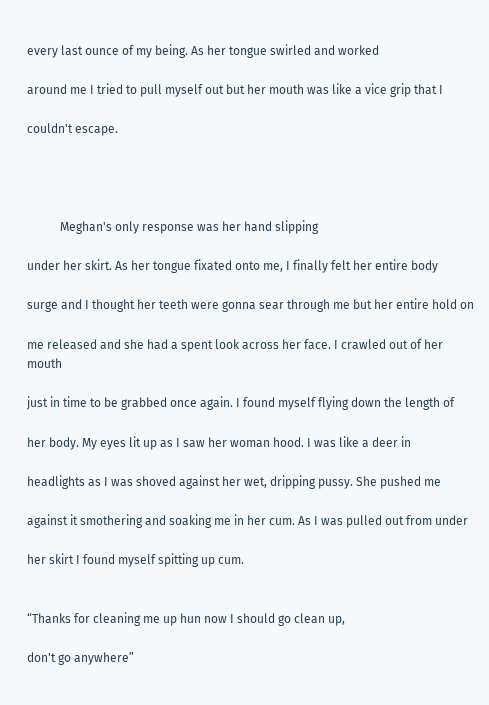every last ounce of my being. As her tongue swirled and worked

around me I tried to pull myself out but her mouth was like a vice grip that I

couldn't escape.




           Meghan's only response was her hand slipping

under her skirt. As her tongue fixated onto me, I finally felt her entire body

surge and I thought her teeth were gonna sear through me but her entire hold on

me released and she had a spent look across her face. I crawled out of her mouth

just in time to be grabbed once again. I found myself flying down the length of

her body. My eyes lit up as I saw her woman hood. I was like a deer in

headlights as I was shoved against her wet, dripping pussy. She pushed me

against it smothering and soaking me in her cum. As I was pulled out from under

her skirt I found myself spitting up cum.


“Thanks for cleaning me up hun now I should go clean up,

don't go anywhere”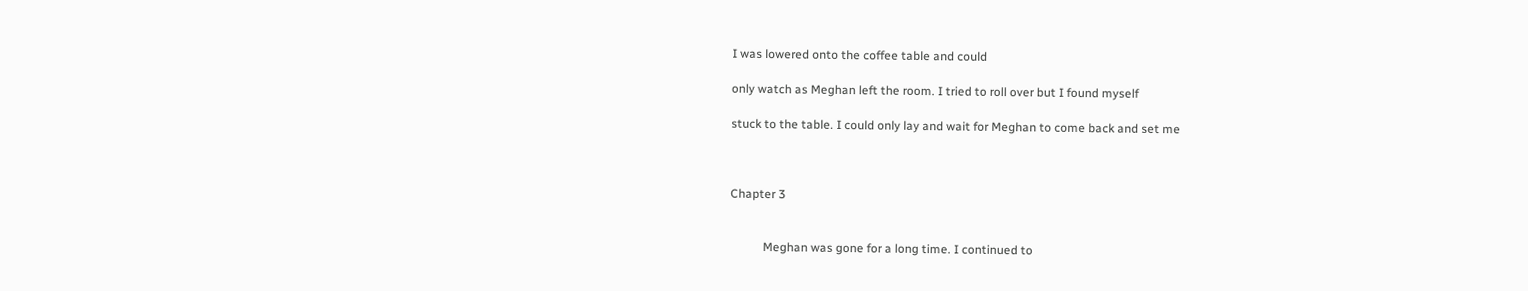I was lowered onto the coffee table and could

only watch as Meghan left the room. I tried to roll over but I found myself

stuck to the table. I could only lay and wait for Meghan to come back and set me



Chapter 3


           Meghan was gone for a long time. I continued to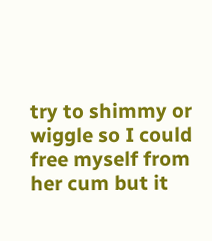try to shimmy or wiggle so I could free myself from her cum but it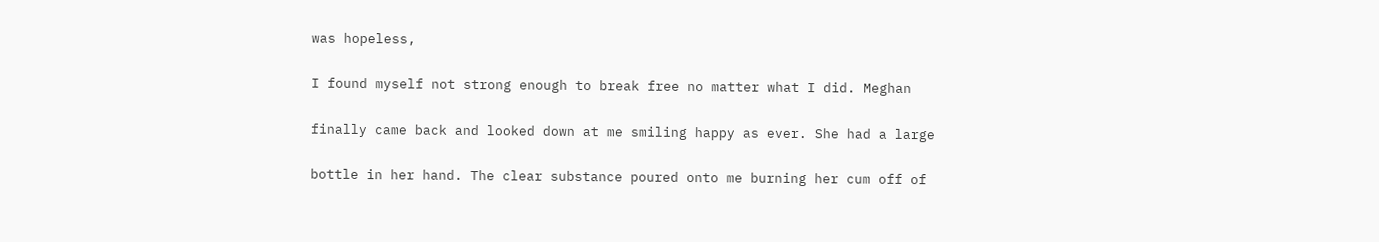was hopeless,

I found myself not strong enough to break free no matter what I did. Meghan

finally came back and looked down at me smiling happy as ever. She had a large

bottle in her hand. The clear substance poured onto me burning her cum off of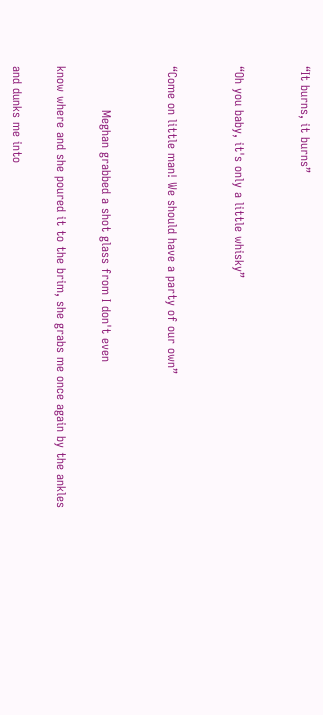“It burns, it burns”


“Oh you baby, it's only a little whisky”


“Come on little man! We should have a party of our own”


           Meghan grabbed a shot glass from I don't even

know where and she poured it to the brim, she grabs me once again by the ankles

and dunks me into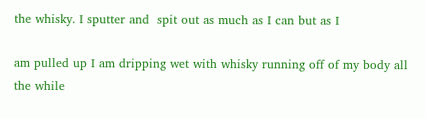the whisky. I sputter and  spit out as much as I can but as I

am pulled up I am dripping wet with whisky running off of my body all the while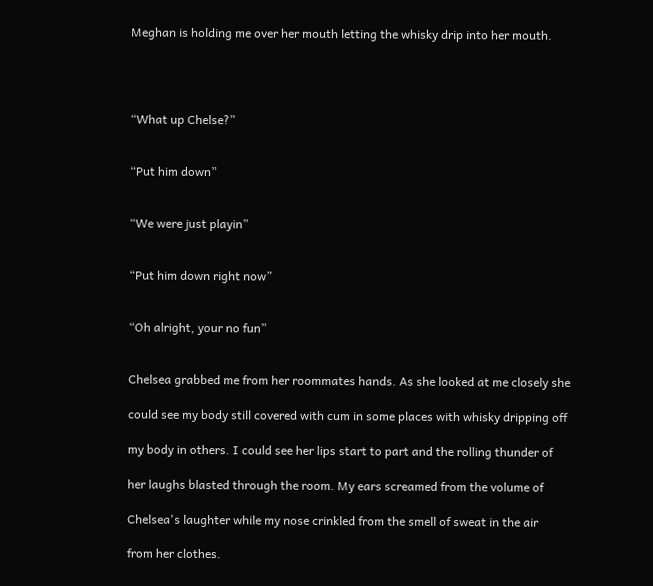Meghan is holding me over her mouth letting the whisky drip into her mouth.




“What up Chelse?”


“Put him down”


“We were just playin”


“Put him down right now”


“Oh alright, your no fun”


Chelsea grabbed me from her roommates hands. As she looked at me closely she

could see my body still covered with cum in some places with whisky dripping off

my body in others. I could see her lips start to part and the rolling thunder of

her laughs blasted through the room. My ears screamed from the volume of

Chelsea's laughter while my nose crinkled from the smell of sweat in the air

from her clothes.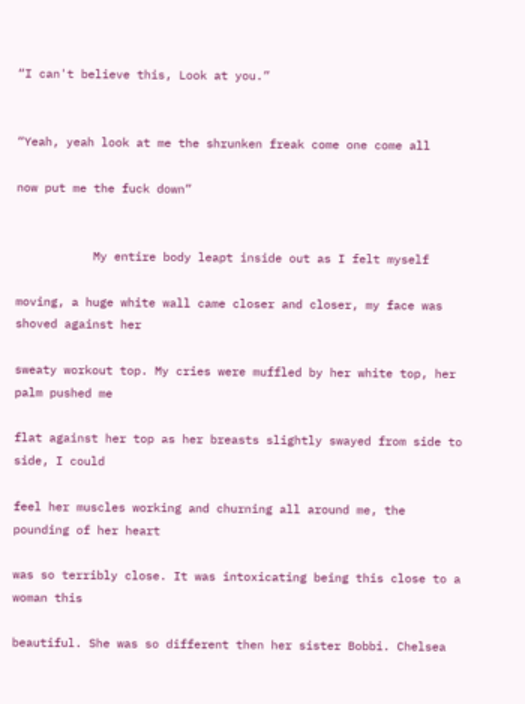“I can't believe this, Look at you.”


“Yeah, yeah look at me the shrunken freak come one come all

now put me the fuck down”


           My entire body leapt inside out as I felt myself

moving, a huge white wall came closer and closer, my face was shoved against her

sweaty workout top. My cries were muffled by her white top, her palm pushed me

flat against her top as her breasts slightly swayed from side to side, I could

feel her muscles working and churning all around me, the pounding of her heart

was so terribly close. It was intoxicating being this close to a woman this

beautiful. She was so different then her sister Bobbi. Chelsea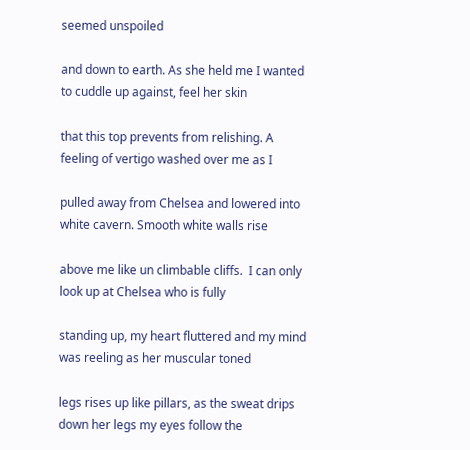seemed unspoiled

and down to earth. As she held me I wanted to cuddle up against, feel her skin

that this top prevents from relishing. A feeling of vertigo washed over me as I

pulled away from Chelsea and lowered into white cavern. Smooth white walls rise

above me like un climbable cliffs.  I can only look up at Chelsea who is fully

standing up, my heart fluttered and my mind was reeling as her muscular toned

legs rises up like pillars, as the sweat drips down her legs my eyes follow the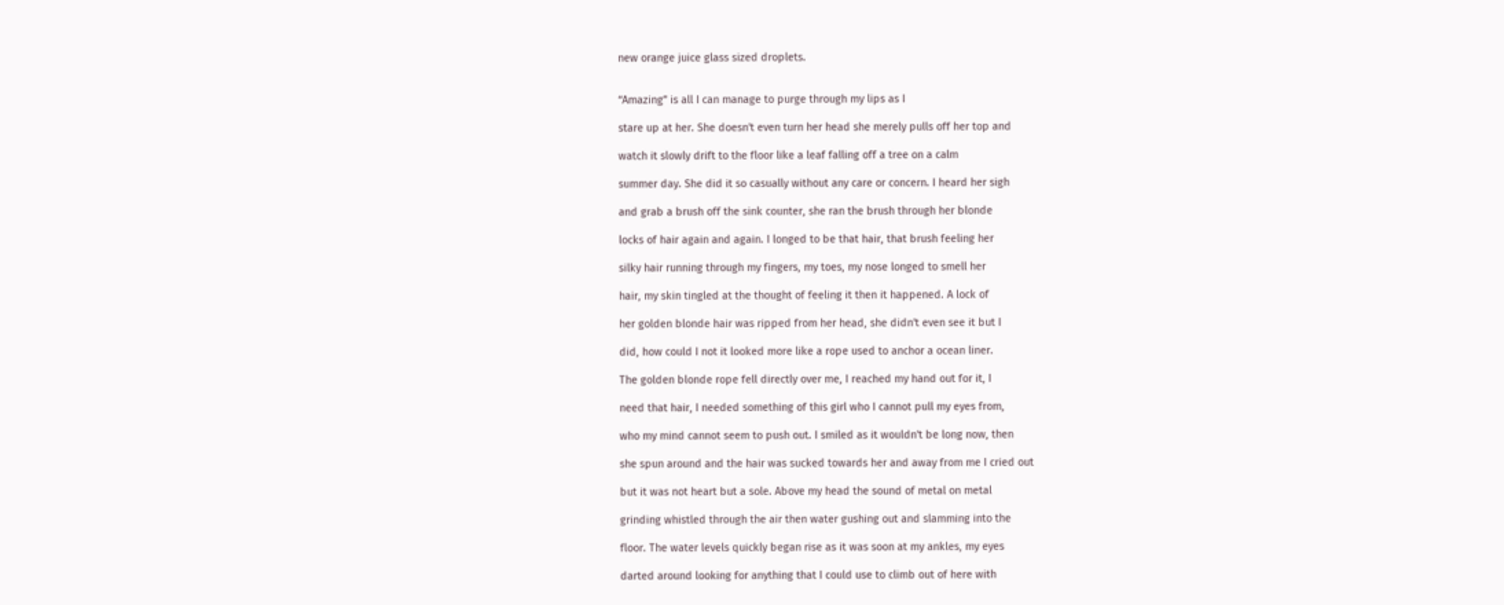new orange juice glass sized droplets.


“Amazing” is all I can manage to purge through my lips as I

stare up at her. She doesn't even turn her head she merely pulls off her top and

watch it slowly drift to the floor like a leaf falling off a tree on a calm

summer day. She did it so casually without any care or concern. I heard her sigh

and grab a brush off the sink counter, she ran the brush through her blonde

locks of hair again and again. I longed to be that hair, that brush feeling her

silky hair running through my fingers, my toes, my nose longed to smell her

hair, my skin tingled at the thought of feeling it then it happened. A lock of

her golden blonde hair was ripped from her head, she didn't even see it but I

did, how could I not it looked more like a rope used to anchor a ocean liner.

The golden blonde rope fell directly over me, I reached my hand out for it, I

need that hair, I needed something of this girl who I cannot pull my eyes from,

who my mind cannot seem to push out. I smiled as it wouldn't be long now, then

she spun around and the hair was sucked towards her and away from me I cried out

but it was not heart but a sole. Above my head the sound of metal on metal

grinding whistled through the air then water gushing out and slamming into the

floor. The water levels quickly began rise as it was soon at my ankles, my eyes

darted around looking for anything that I could use to climb out of here with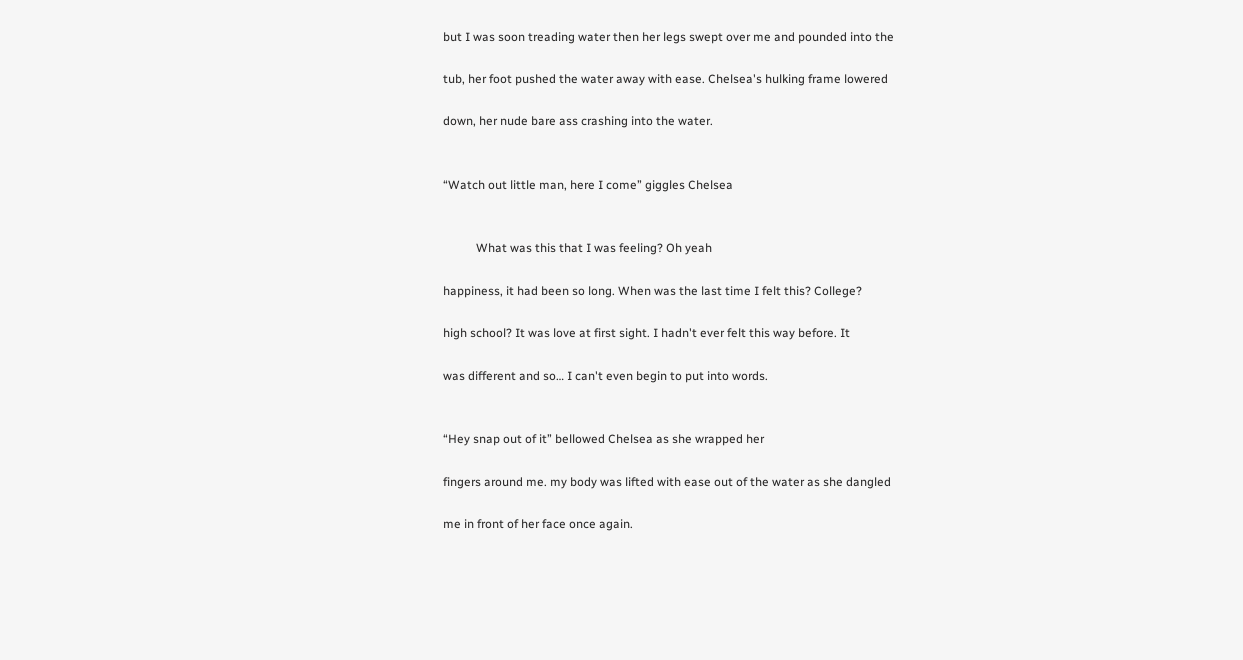but I was soon treading water then her legs swept over me and pounded into the

tub, her foot pushed the water away with ease. Chelsea's hulking frame lowered

down, her nude bare ass crashing into the water.


“Watch out little man, here I come” giggles Chelsea


           What was this that I was feeling? Oh yeah

happiness, it had been so long. When was the last time I felt this? College?

high school? It was love at first sight. I hadn't ever felt this way before. It

was different and so… I can't even begin to put into words.


“Hey snap out of it” bellowed Chelsea as she wrapped her

fingers around me. my body was lifted with ease out of the water as she dangled

me in front of her face once again.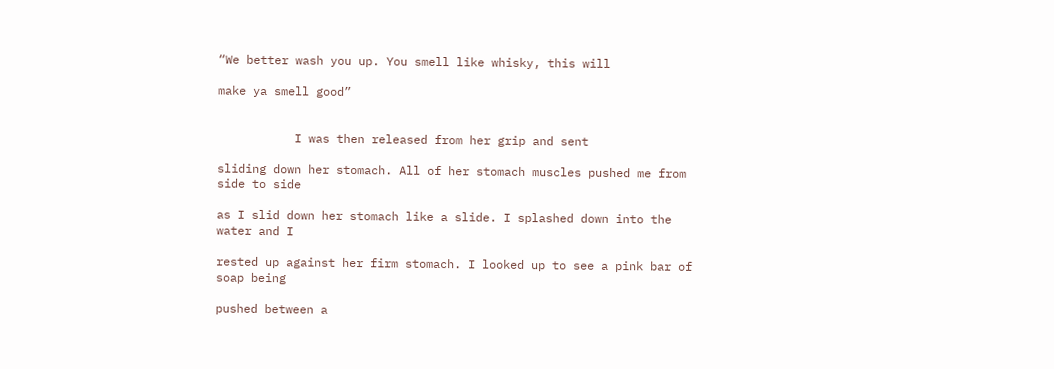“We better wash you up. You smell like whisky, this will

make ya smell good”


           I was then released from her grip and sent

sliding down her stomach. All of her stomach muscles pushed me from side to side

as I slid down her stomach like a slide. I splashed down into the water and I

rested up against her firm stomach. I looked up to see a pink bar of soap being

pushed between a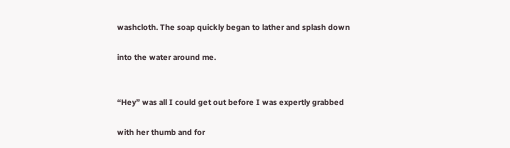washcloth. The soap quickly began to lather and splash down

into the water around me.


“Hey” was all I could get out before I was expertly grabbed

with her thumb and for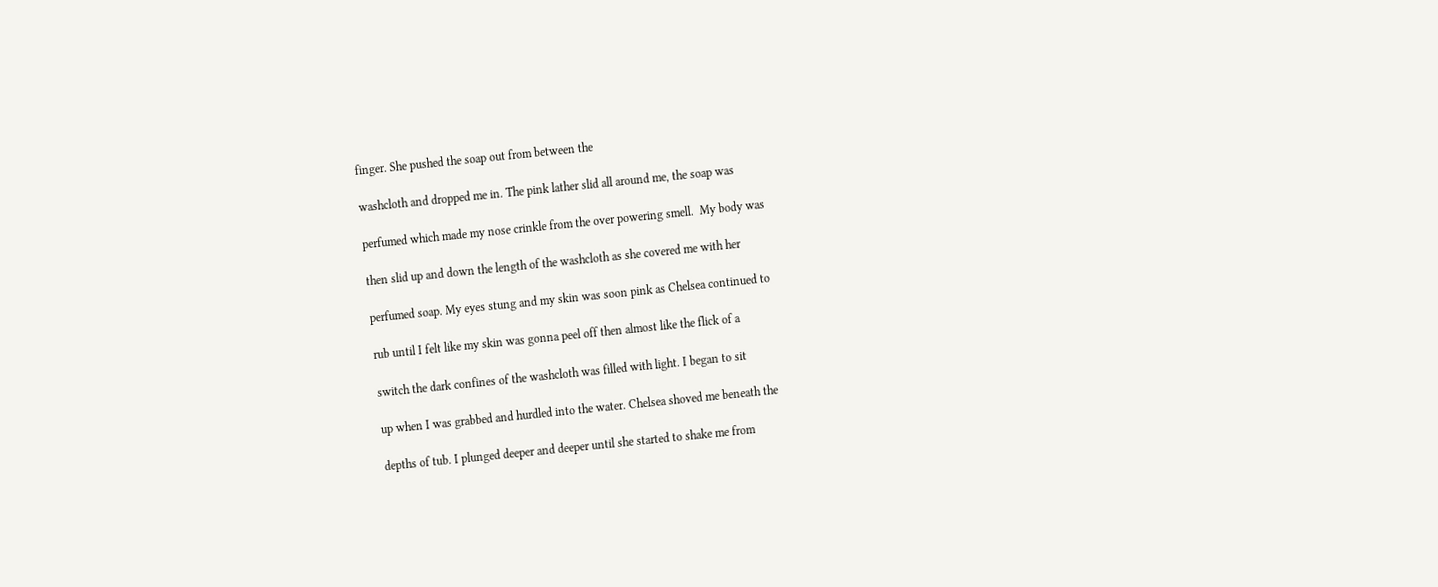finger. She pushed the soap out from between the

washcloth and dropped me in. The pink lather slid all around me, the soap was

perfumed which made my nose crinkle from the over powering smell.  My body was

then slid up and down the length of the washcloth as she covered me with her

perfumed soap. My eyes stung and my skin was soon pink as Chelsea continued to

rub until I felt like my skin was gonna peel off then almost like the flick of a

switch the dark confines of the washcloth was filled with light. I began to sit

up when I was grabbed and hurdled into the water. Chelsea shoved me beneath the

depths of tub. I plunged deeper and deeper until she started to shake me from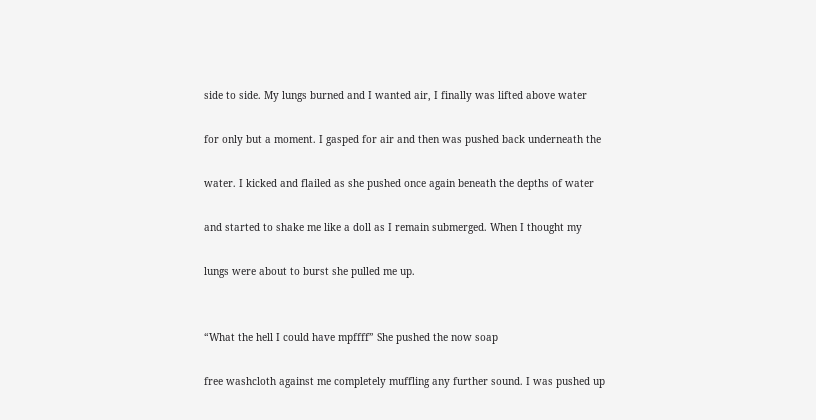side to side. My lungs burned and I wanted air, I finally was lifted above water

for only but a moment. I gasped for air and then was pushed back underneath the

water. I kicked and flailed as she pushed once again beneath the depths of water

and started to shake me like a doll as I remain submerged. When I thought my

lungs were about to burst she pulled me up.


“What the hell I could have mpffff” She pushed the now soap

free washcloth against me completely muffling any further sound. I was pushed up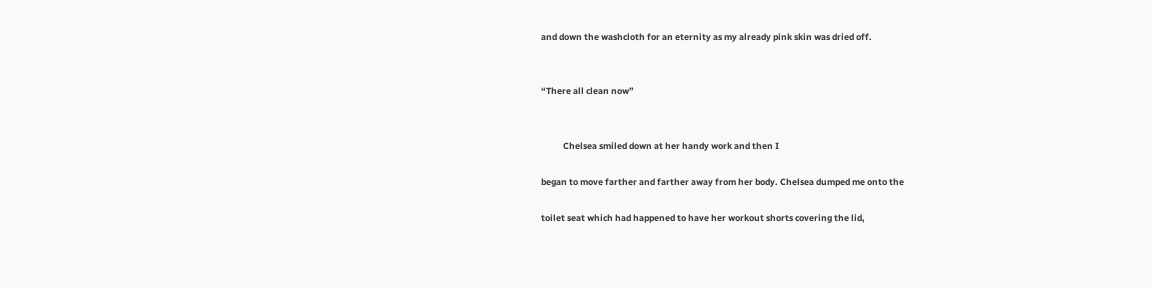and down the washcloth for an eternity as my already pink skin was dried off.


“There all clean now”


           Chelsea smiled down at her handy work and then I

began to move farther and farther away from her body. Chelsea dumped me onto the

toilet seat which had happened to have her workout shorts covering the lid,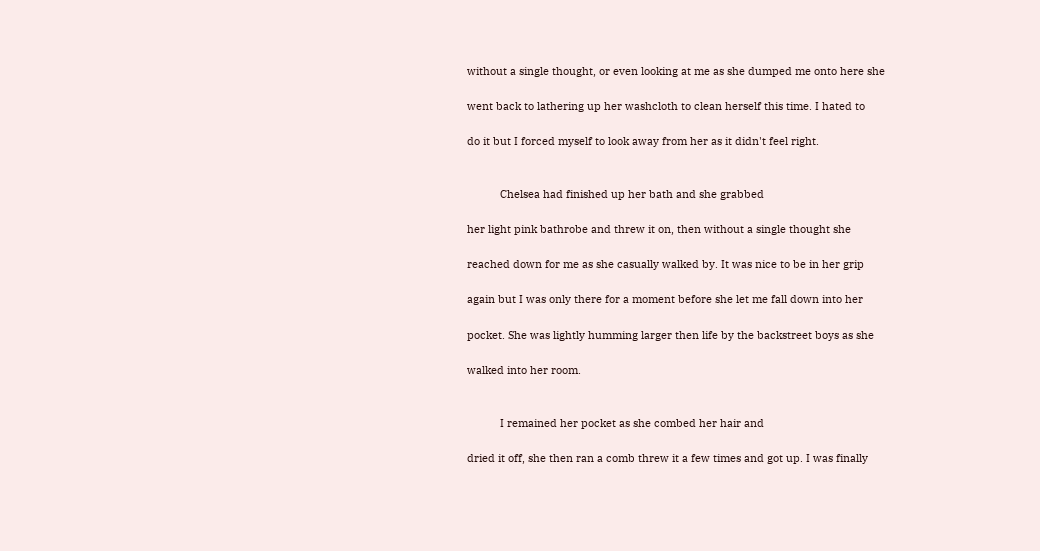without a single thought, or even looking at me as she dumped me onto here she

went back to lathering up her washcloth to clean herself this time. I hated to

do it but I forced myself to look away from her as it didn't feel right.


           Chelsea had finished up her bath and she grabbed

her light pink bathrobe and threw it on, then without a single thought she

reached down for me as she casually walked by. It was nice to be in her grip

again but I was only there for a moment before she let me fall down into her

pocket. She was lightly humming larger then life by the backstreet boys as she

walked into her room.


           I remained her pocket as she combed her hair and

dried it off, she then ran a comb threw it a few times and got up. I was finally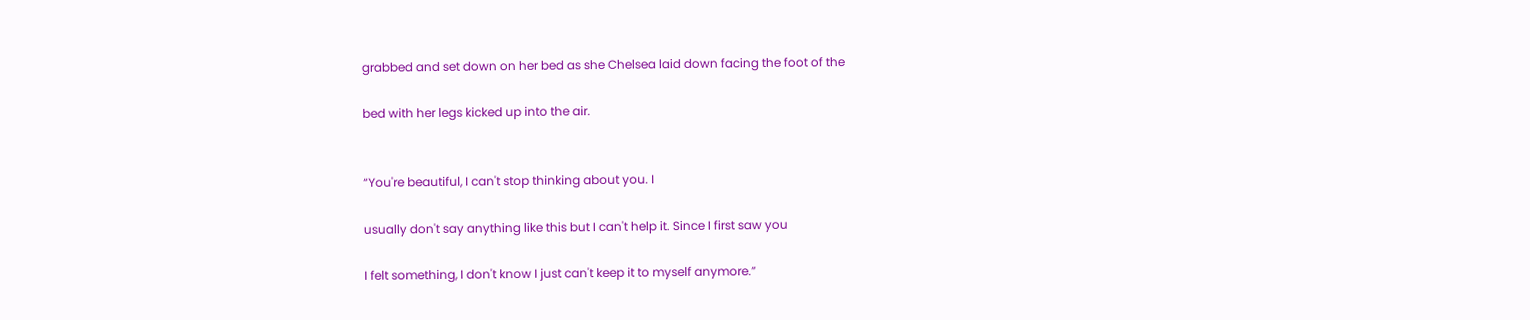grabbed and set down on her bed as she Chelsea laid down facing the foot of the

bed with her legs kicked up into the air.


“You're beautiful, I can't stop thinking about you. I

usually don't say anything like this but I can't help it. Since I first saw you

I felt something, I don't know I just can't keep it to myself anymore.”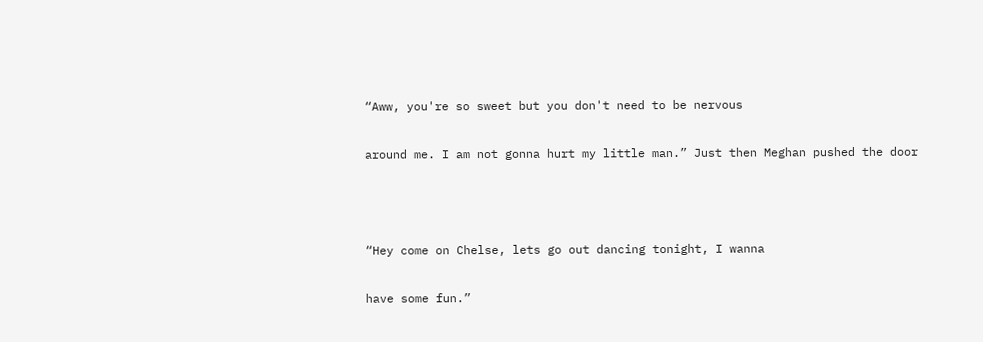“Aww, you're so sweet but you don't need to be nervous

around me. I am not gonna hurt my little man.” Just then Meghan pushed the door



“Hey come on Chelse, lets go out dancing tonight, I wanna

have some fun.”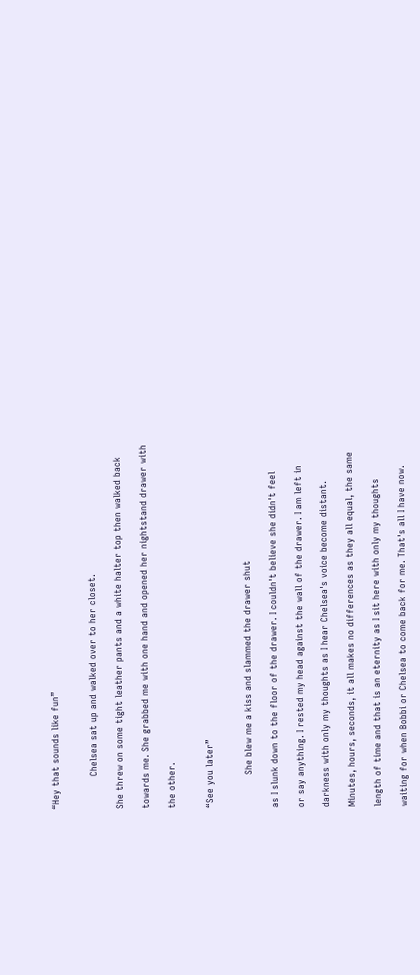“Hey that sounds like fun”


           Chelsea sat up and walked over to her closet.

She threw on some tight leather pants and a white halter top then walked back

towards me. She grabbed me with one hand and opened her nightstand drawer with

the other.


“See you later”


           She blew me a kiss and slammed the drawer shut

as I slunk down to the floor of the drawer. I couldn't believe she didn't feel

or say anything. I rested my head against the wall of the drawer. I am left in

darkness with only my thoughts as I hear Chelsea's voice become distant.

Minutes, hours, seconds, it all makes no differences as they all equal, the same

length of time and that is an eternity as I sit here with only my thoughts

waiting for when Bobbi or Chelsea to come back for me. That's all I have now.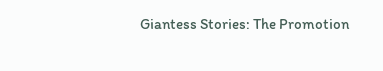Giantess Stories: The Promotion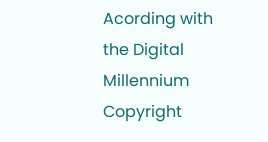Acording with the Digital Millennium Copyright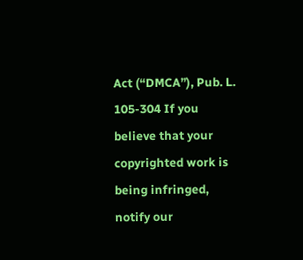Act (“DMCA”), Pub. L. 105-304 If you believe that your copyrighted work is being infringed, notify our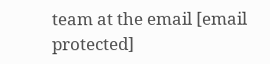team at the email [email protected]